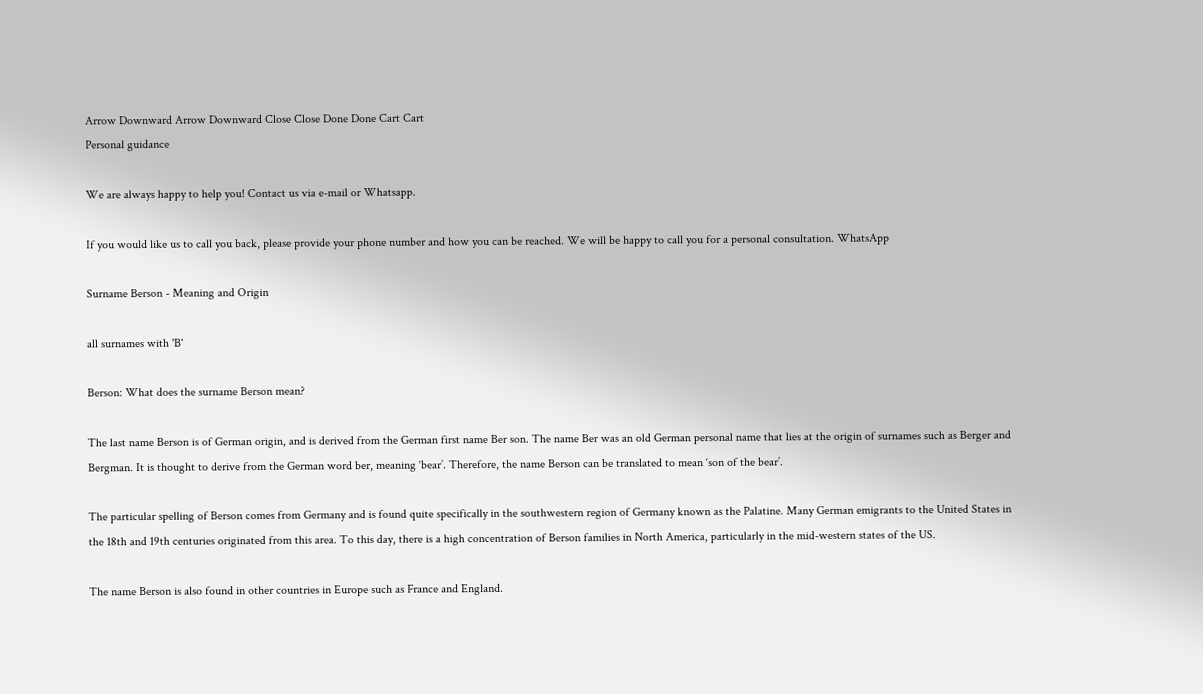Arrow Downward Arrow Downward Close Close Done Done Cart Cart
Personal guidance

We are always happy to help you! Contact us via e-mail or Whatsapp.

If you would like us to call you back, please provide your phone number and how you can be reached. We will be happy to call you for a personal consultation. WhatsApp

Surname Berson - Meaning and Origin

all surnames with 'B'

Berson: What does the surname Berson mean?

The last name Berson is of German origin, and is derived from the German first name Ber son. The name Ber was an old German personal name that lies at the origin of surnames such as Berger and Bergman. It is thought to derive from the German word ber, meaning ‘bear’. Therefore, the name Berson can be translated to mean ‘son of the bear’.

The particular spelling of Berson comes from Germany and is found quite specifically in the southwestern region of Germany known as the Palatine. Many German emigrants to the United States in the 18th and 19th centuries originated from this area. To this day, there is a high concentration of Berson families in North America, particularly in the mid-western states of the US.

The name Berson is also found in other countries in Europe such as France and England.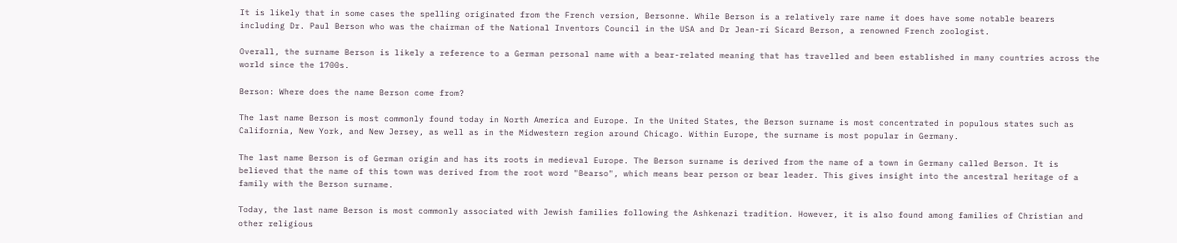It is likely that in some cases the spelling originated from the French version, Bersonne. While Berson is a relatively rare name it does have some notable bearers including Dr. Paul Berson who was the chairman of the National Inventors Council in the USA and Dr Jean-ri Sicard Berson, a renowned French zoologist.

Overall, the surname Berson is likely a reference to a German personal name with a bear-related meaning that has travelled and been established in many countries across the world since the 1700s.

Berson: Where does the name Berson come from?

The last name Berson is most commonly found today in North America and Europe. In the United States, the Berson surname is most concentrated in populous states such as California, New York, and New Jersey, as well as in the Midwestern region around Chicago. Within Europe, the surname is most popular in Germany.

The last name Berson is of German origin and has its roots in medieval Europe. The Berson surname is derived from the name of a town in Germany called Berson. It is believed that the name of this town was derived from the root word "Bearso", which means bear person or bear leader. This gives insight into the ancestral heritage of a family with the Berson surname.

Today, the last name Berson is most commonly associated with Jewish families following the Ashkenazi tradition. However, it is also found among families of Christian and other religious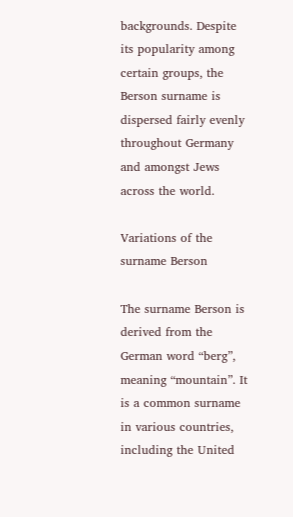backgrounds. Despite its popularity among certain groups, the Berson surname is dispersed fairly evenly throughout Germany and amongst Jews across the world.

Variations of the surname Berson

The surname Berson is derived from the German word “berg”, meaning “mountain”. It is a common surname in various countries, including the United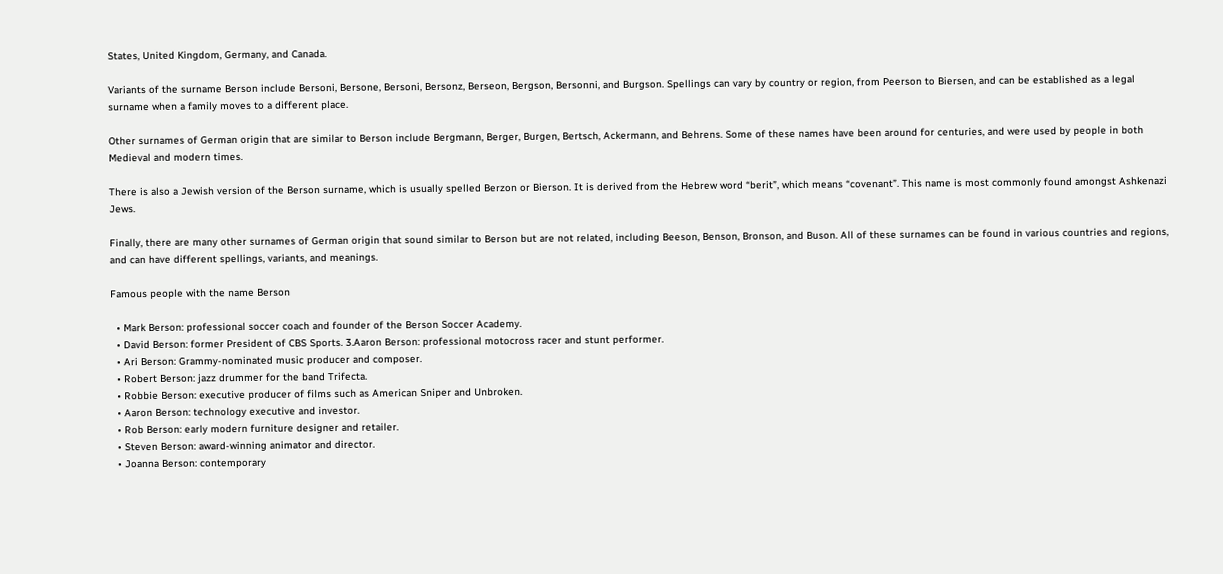States, United Kingdom, Germany, and Canada.

Variants of the surname Berson include Bersoni, Bersone, Bersoni, Bersonz, Berseon, Bergson, Bersonni, and Burgson. Spellings can vary by country or region, from Peerson to Biersen, and can be established as a legal surname when a family moves to a different place.

Other surnames of German origin that are similar to Berson include Bergmann, Berger, Burgen, Bertsch, Ackermann, and Behrens. Some of these names have been around for centuries, and were used by people in both Medieval and modern times.

There is also a Jewish version of the Berson surname, which is usually spelled Berzon or Bierson. It is derived from the Hebrew word “berit”, which means “covenant”. This name is most commonly found amongst Ashkenazi Jews.

Finally, there are many other surnames of German origin that sound similar to Berson but are not related, including Beeson, Benson, Bronson, and Buson. All of these surnames can be found in various countries and regions, and can have different spellings, variants, and meanings.

Famous people with the name Berson

  • Mark Berson: professional soccer coach and founder of the Berson Soccer Academy.
  • David Berson: former President of CBS Sports. 3.Aaron Berson: professional motocross racer and stunt performer.
  • Ari Berson: Grammy-nominated music producer and composer.
  • Robert Berson: jazz drummer for the band Trifecta.
  • Robbie Berson: executive producer of films such as American Sniper and Unbroken.
  • Aaron Berson: technology executive and investor.
  • Rob Berson: early modern furniture designer and retailer.
  • Steven Berson: award-winning animator and director.
  • Joanna Berson: contemporary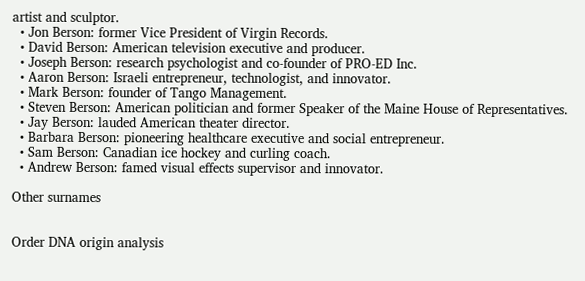artist and sculptor.
  • Jon Berson: former Vice President of Virgin Records.
  • David Berson: American television executive and producer.
  • Joseph Berson: research psychologist and co-founder of PRO-ED Inc.
  • Aaron Berson: Israeli entrepreneur, technologist, and innovator.
  • Mark Berson: founder of Tango Management.
  • Steven Berson: American politician and former Speaker of the Maine House of Representatives.
  • Jay Berson: lauded American theater director.
  • Barbara Berson: pioneering healthcare executive and social entrepreneur.
  • Sam Berson: Canadian ice hockey and curling coach.
  • Andrew Berson: famed visual effects supervisor and innovator.

Other surnames


Order DNA origin analysis